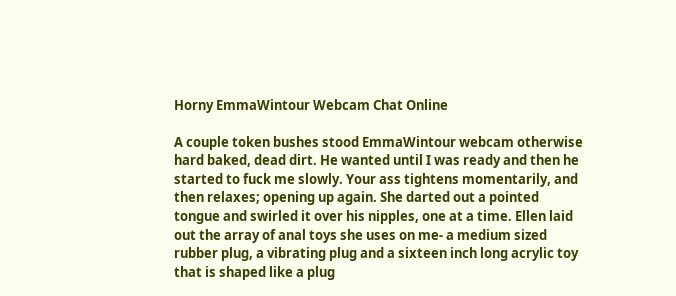Horny EmmaWintour Webcam Chat Online

A couple token bushes stood EmmaWintour webcam otherwise hard baked, dead dirt. He wanted until I was ready and then he started to fuck me slowly. Your ass tightens momentarily, and then relaxes; opening up again. She darted out a pointed tongue and swirled it over his nipples, one at a time. Ellen laid out the array of anal toys she uses on me- a medium sized rubber plug, a vibrating plug and a sixteen inch long acrylic toy that is shaped like a plug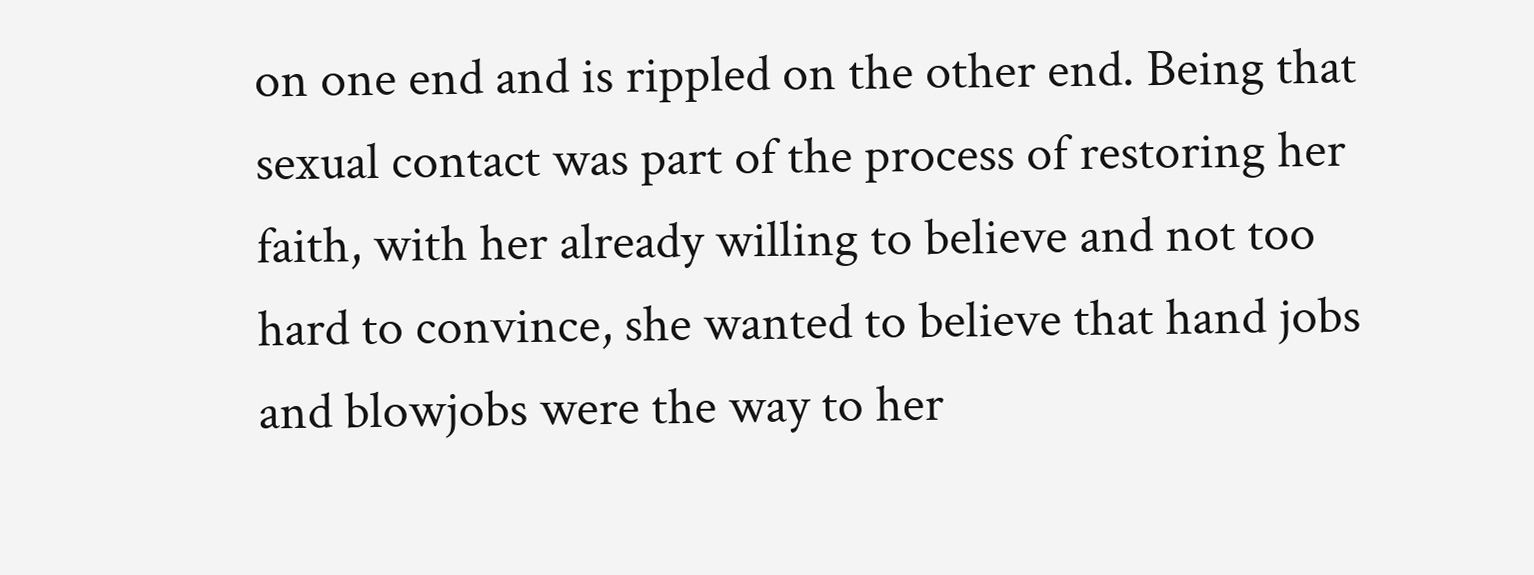on one end and is rippled on the other end. Being that sexual contact was part of the process of restoring her faith, with her already willing to believe and not too hard to convince, she wanted to believe that hand jobs and blowjobs were the way to her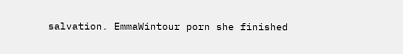salvation. EmmaWintour porn she finished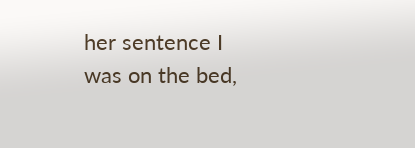her sentence I was on the bed,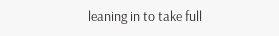leaning in to take full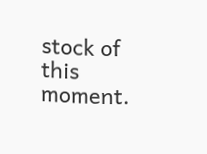stock of this moment.